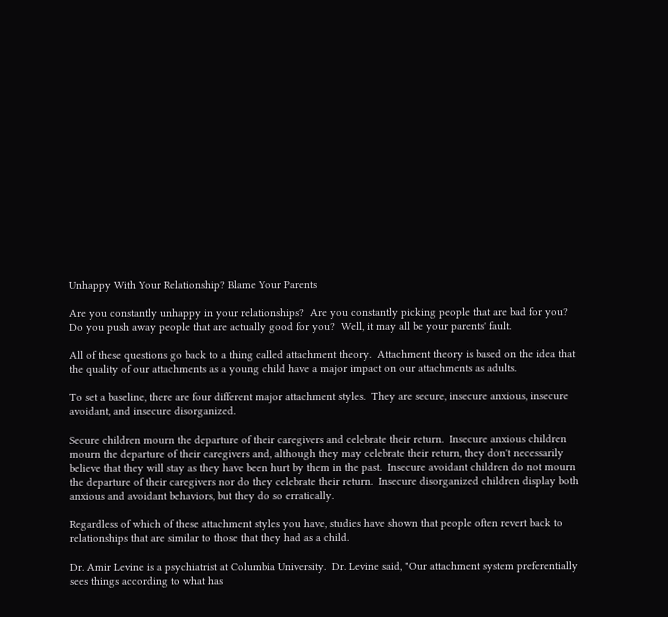Unhappy With Your Relationship? Blame Your Parents

Are you constantly unhappy in your relationships?  Are you constantly picking people that are bad for you?  Do you push away people that are actually good for you?  Well, it may all be your parents' fault.

All of these questions go back to a thing called attachment theory.  Attachment theory is based on the idea that the quality of our attachments as a young child have a major impact on our attachments as adults.

To set a baseline, there are four different major attachment styles.  They are secure, insecure anxious, insecure avoidant, and insecure disorganized.

Secure children mourn the departure of their caregivers and celebrate their return.  Insecure anxious children mourn the departure of their caregivers and, although they may celebrate their return, they don't necessarily believe that they will stay as they have been hurt by them in the past.  Insecure avoidant children do not mourn the departure of their caregivers nor do they celebrate their return.  Insecure disorganized children display both anxious and avoidant behaviors, but they do so erratically.

Regardless of which of these attachment styles you have, studies have shown that people often revert back to relationships that are similar to those that they had as a child.

Dr. Amir Levine is a psychiatrist at Columbia University.  Dr. Levine said, "Our attachment system preferentially sees things according to what has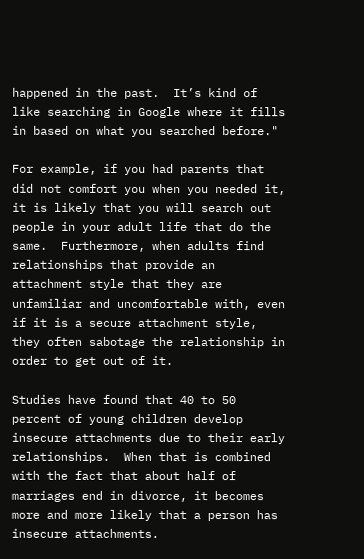happened in the past.  It’s kind of like searching in Google where it fills in based on what you searched before."

For example, if you had parents that did not comfort you when you needed it, it is likely that you will search out people in your adult life that do the same.  Furthermore, when adults find relationships that provide an attachment style that they are unfamiliar and uncomfortable with, even if it is a secure attachment style, they often sabotage the relationship in order to get out of it.

Studies have found that 40 to 50 percent of young children develop insecure attachments due to their early relationships.  When that is combined with the fact that about half of marriages end in divorce, it becomes more and more likely that a person has insecure attachments.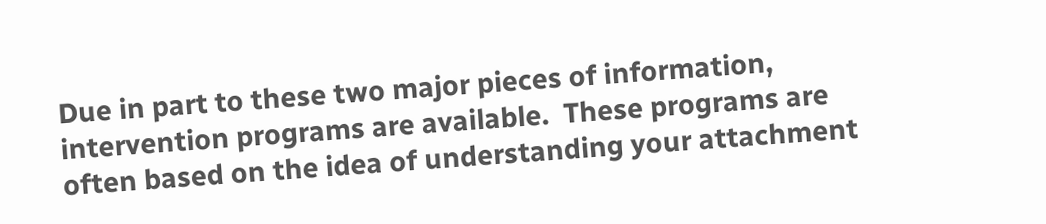Due in part to these two major pieces of information, intervention programs are available.  These programs are often based on the idea of understanding your attachment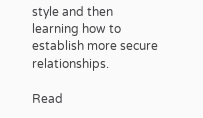style and then learning how to establish more secure relationships.

Read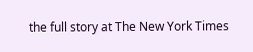the full story at The New York Times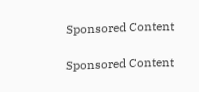Sponsored Content

Sponsored Content